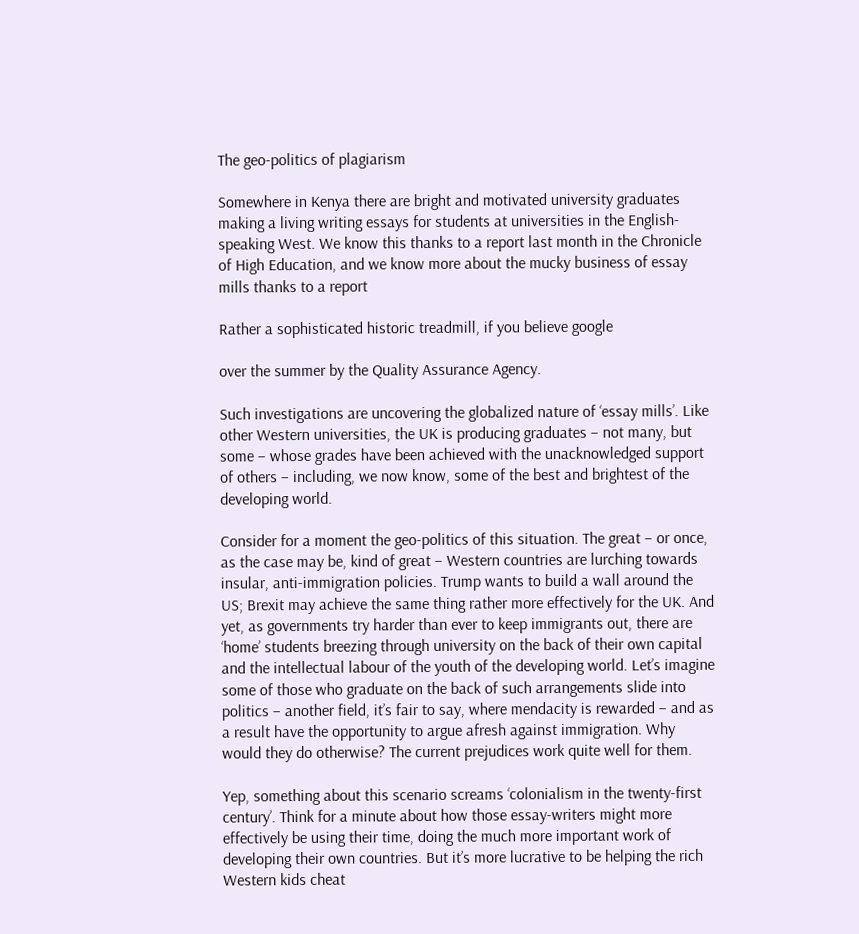The geo-politics of plagiarism

Somewhere in Kenya there are bright and motivated university graduates making a living writing essays for students at universities in the English-speaking West. We know this thanks to a report last month in the Chronicle of High Education, and we know more about the mucky business of essay mills thanks to a report

Rather a sophisticated historic treadmill, if you believe google

over the summer by the Quality Assurance Agency.

Such investigations are uncovering the globalized nature of ‘essay mills’. Like other Western universities, the UK is producing graduates – not many, but some – whose grades have been achieved with the unacknowledged support of others – including, we now know, some of the best and brightest of the developing world.

Consider for a moment the geo-politics of this situation. The great – or once, as the case may be, kind of great – Western countries are lurching towards insular, anti-immigration policies. Trump wants to build a wall around the US; Brexit may achieve the same thing rather more effectively for the UK. And yet, as governments try harder than ever to keep immigrants out, there are ‘home’ students breezing through university on the back of their own capital and the intellectual labour of the youth of the developing world. Let’s imagine some of those who graduate on the back of such arrangements slide into politics – another field, it’s fair to say, where mendacity is rewarded – and as a result have the opportunity to argue afresh against immigration. Why would they do otherwise? The current prejudices work quite well for them.

Yep, something about this scenario screams ‘colonialism in the twenty-first century’. Think for a minute about how those essay-writers might more effectively be using their time, doing the much more important work of developing their own countries. But it’s more lucrative to be helping the rich Western kids cheat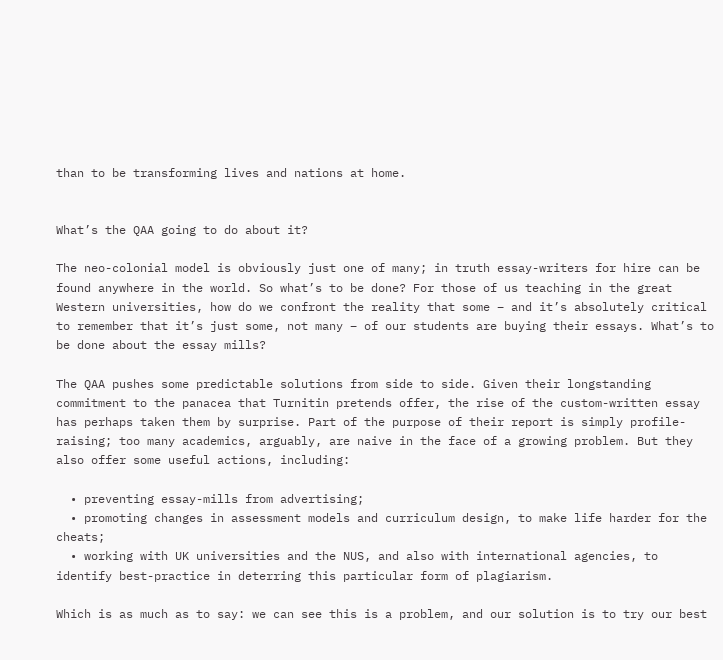than to be transforming lives and nations at home.


What’s the QAA going to do about it?

The neo-colonial model is obviously just one of many; in truth essay-writers for hire can be found anywhere in the world. So what’s to be done? For those of us teaching in the great Western universities, how do we confront the reality that some – and it’s absolutely critical to remember that it’s just some, not many – of our students are buying their essays. What’s to be done about the essay mills?

The QAA pushes some predictable solutions from side to side. Given their longstanding commitment to the panacea that Turnitin pretends offer, the rise of the custom-written essay has perhaps taken them by surprise. Part of the purpose of their report is simply profile-raising; too many academics, arguably, are naive in the face of a growing problem. But they also offer some useful actions, including:

  • preventing essay-mills from advertising;
  • promoting changes in assessment models and curriculum design, to make life harder for the cheats;
  • working with UK universities and the NUS, and also with international agencies, to identify best-practice in deterring this particular form of plagiarism.

Which is as much as to say: we can see this is a problem, and our solution is to try our best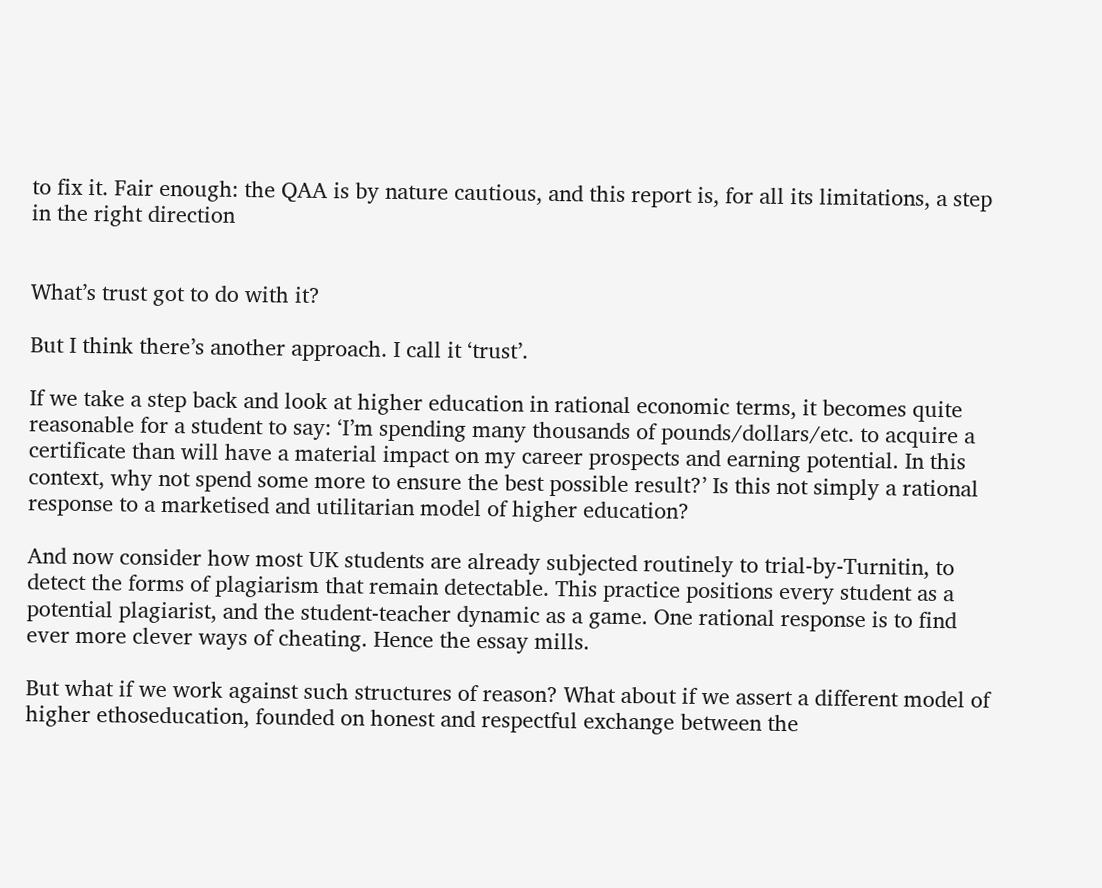to fix it. Fair enough: the QAA is by nature cautious, and this report is, for all its limitations, a step in the right direction


What’s trust got to do with it?

But I think there’s another approach. I call it ‘trust’.

If we take a step back and look at higher education in rational economic terms, it becomes quite reasonable for a student to say: ‘I’m spending many thousands of pounds/dollars/etc. to acquire a certificate than will have a material impact on my career prospects and earning potential. In this context, why not spend some more to ensure the best possible result?’ Is this not simply a rational response to a marketised and utilitarian model of higher education?

And now consider how most UK students are already subjected routinely to trial-by-Turnitin, to detect the forms of plagiarism that remain detectable. This practice positions every student as a potential plagiarist, and the student-teacher dynamic as a game. One rational response is to find ever more clever ways of cheating. Hence the essay mills.

But what if we work against such structures of reason? What about if we assert a different model of higher ethoseducation, founded on honest and respectful exchange between the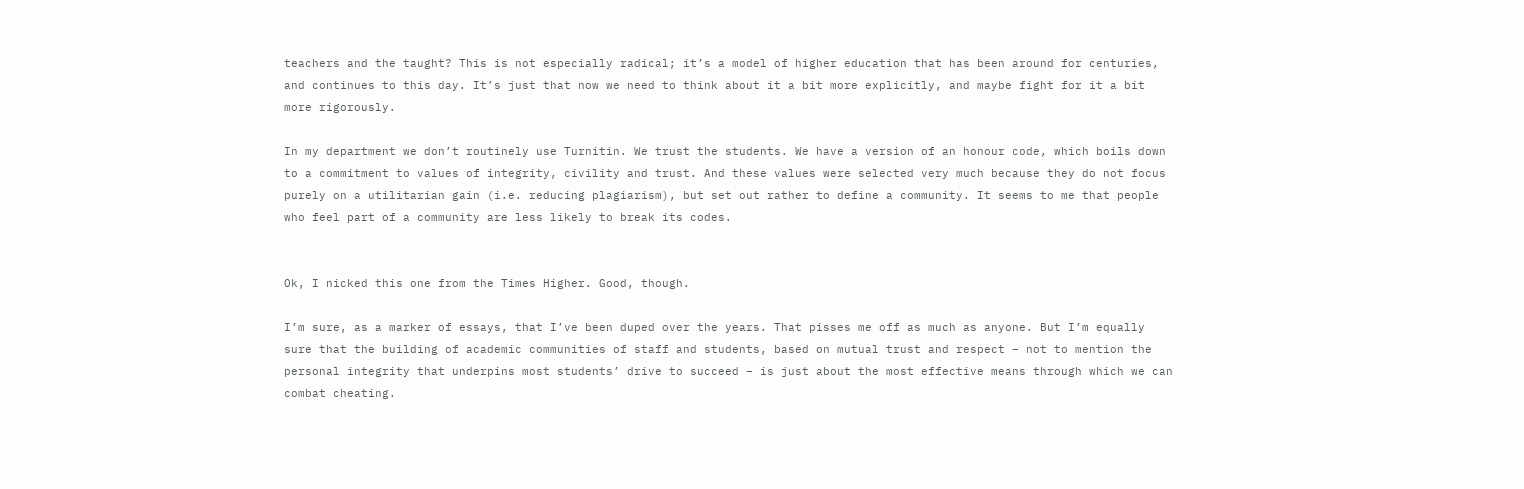teachers and the taught? This is not especially radical; it’s a model of higher education that has been around for centuries, and continues to this day. It’s just that now we need to think about it a bit more explicitly, and maybe fight for it a bit more rigorously.

In my department we don’t routinely use Turnitin. We trust the students. We have a version of an honour code, which boils down to a commitment to values of integrity, civility and trust. And these values were selected very much because they do not focus purely on a utilitarian gain (i.e. reducing plagiarism), but set out rather to define a community. It seems to me that people who feel part of a community are less likely to break its codes.


Ok, I nicked this one from the Times Higher. Good, though.

I’m sure, as a marker of essays, that I’ve been duped over the years. That pisses me off as much as anyone. But I’m equally sure that the building of academic communities of staff and students, based on mutual trust and respect – not to mention the personal integrity that underpins most students’ drive to succeed – is just about the most effective means through which we can combat cheating.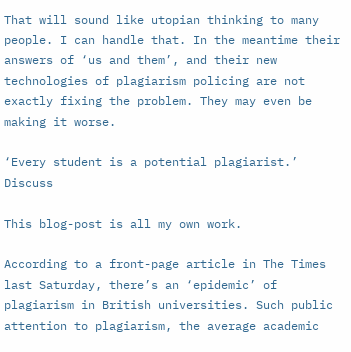That will sound like utopian thinking to many people. I can handle that. In the meantime their answers of ‘us and them’, and their new technologies of plagiarism policing are not exactly fixing the problem. They may even be making it worse.

‘Every student is a potential plagiarist.’ Discuss

This blog-post is all my own work.

According to a front-page article in The Times last Saturday, there’s an ‘epidemic’ of plagiarism in British universities. Such public attention to plagiarism, the average academic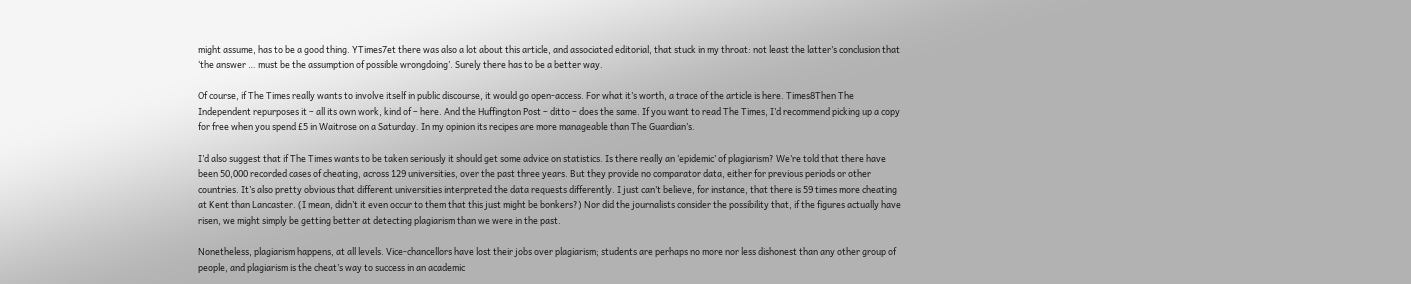might assume, has to be a good thing. YTimes7et there was also a lot about this article, and associated editorial, that stuck in my throat: not least the latter’s conclusion that ‘the answer … must be the assumption of possible wrongdoing’. Surely there has to be a better way.

Of course, if The Times really wants to involve itself in public discourse, it would go open-access. For what it’s worth, a trace of the article is here. Times8Then The Independent repurposes it – all its own work, kind of – here. And the Huffington Post – ditto – does the same. If you want to read The Times, I’d recommend picking up a copy for free when you spend £5 in Waitrose on a Saturday. In my opinion its recipes are more manageable than The Guardian’s.

I’d also suggest that if The Times wants to be taken seriously it should get some advice on statistics. Is there really an ‘epidemic’ of plagiarism? We’re told that there have been 50,000 recorded cases of cheating, across 129 universities, over the past three years. But they provide no comparator data, either for previous periods or other countries. It’s also pretty obvious that different universities interpreted the data requests differently. I just can’t believe, for instance, that there is 59 times more cheating at Kent than Lancaster. (I mean, didn’t it even occur to them that this just might be bonkers?) Nor did the journalists consider the possibility that, if the figures actually have risen, we might simply be getting better at detecting plagiarism than we were in the past.

Nonetheless, plagiarism happens, at all levels. Vice-chancellors have lost their jobs over plagiarism; students are perhaps no more nor less dishonest than any other group of people, and plagiarism is the cheat’s way to success in an academic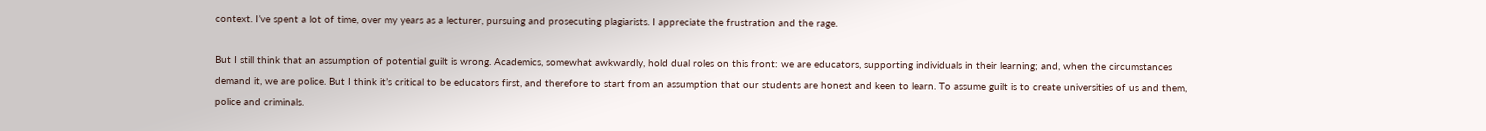context. I’ve spent a lot of time, over my years as a lecturer, pursuing and prosecuting plagiarists. I appreciate the frustration and the rage.

But I still think that an assumption of potential guilt is wrong. Academics, somewhat awkwardly, hold dual roles on this front: we are educators, supporting individuals in their learning; and, when the circumstances demand it, we are police. But I think it’s critical to be educators first, and therefore to start from an assumption that our students are honest and keen to learn. To assume guilt is to create universities of us and them, police and criminals.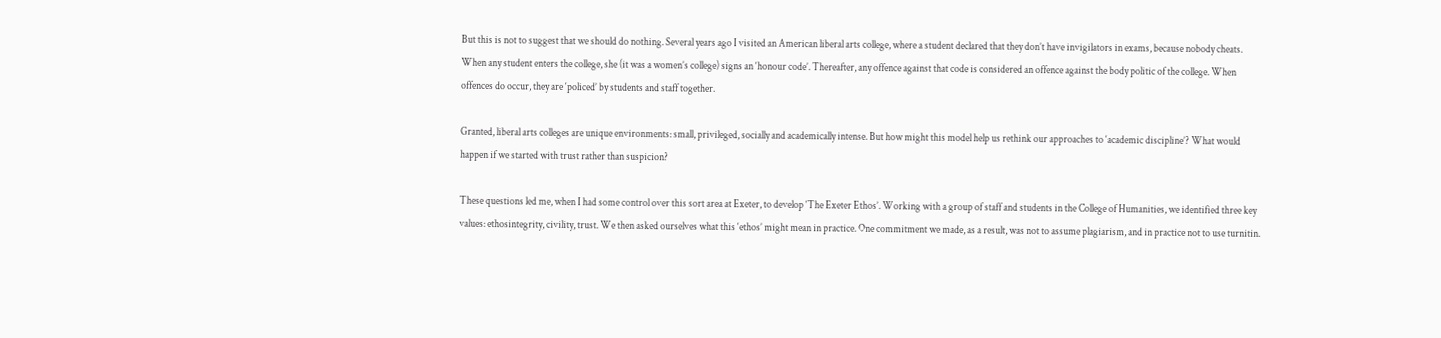But this is not to suggest that we should do nothing. Several years ago I visited an American liberal arts college, where a student declared that they don’t have invigilators in exams, because nobody cheats. When any student enters the college, she (it was a women’s college) signs an ‘honour code’. Thereafter, any offence against that code is considered an offence against the body politic of the college. When offences do occur, they are ‘policed’ by students and staff together.

Granted, liberal arts colleges are unique environments: small, privileged, socially and academically intense. But how might this model help us rethink our approaches to ‘academic discipline’? What would happen if we started with trust rather than suspicion?

These questions led me, when I had some control over this sort area at Exeter, to develop ‘The Exeter Ethos’. Working with a group of staff and students in the College of Humanities, we identified three key values: ethosintegrity, civility, trust. We then asked ourselves what this ‘ethos’ might mean in practice. One commitment we made, as a result, was not to assume plagiarism, and in practice not to use turnitin.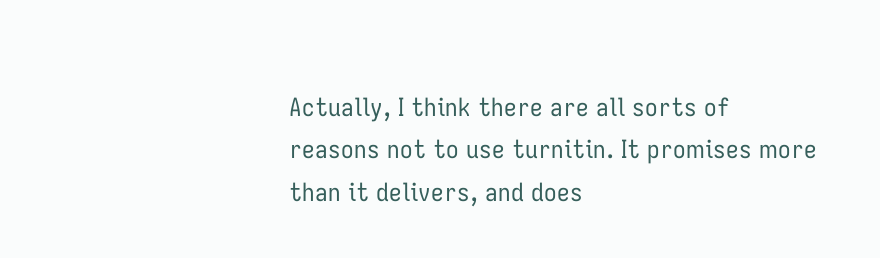Actually, I think there are all sorts of reasons not to use turnitin. It promises more than it delivers, and does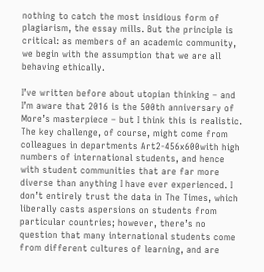nothing to catch the most insidious form of plagiarism, the essay mills. But the principle is critical: as members of an academic community, we begin with the assumption that we are all behaving ethically.

I’ve written before about utopian thinking – and I’m aware that 2016 is the 500th anniversary of More’s masterpiece – but I think this is realistic. The key challenge, of course, might come from colleagues in departments Art2-456x600with high numbers of international students, and hence with student communities that are far more diverse than anything I have ever experienced. I don’t entirely trust the data in The Times, which liberally casts aspersions on students from particular countries; however, there’s no question that many international students come from different cultures of learning, and are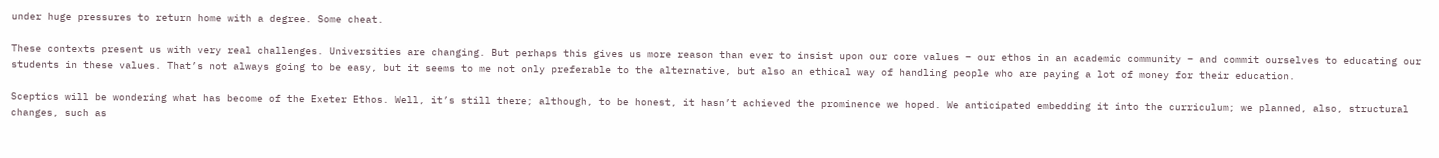under huge pressures to return home with a degree. Some cheat.

These contexts present us with very real challenges. Universities are changing. But perhaps this gives us more reason than ever to insist upon our core values – our ethos in an academic community – and commit ourselves to educating our students in these values. That’s not always going to be easy, but it seems to me not only preferable to the alternative, but also an ethical way of handling people who are paying a lot of money for their education.

Sceptics will be wondering what has become of the Exeter Ethos. Well, it’s still there; although, to be honest, it hasn’t achieved the prominence we hoped. We anticipated embedding it into the curriculum; we planned, also, structural changes, such as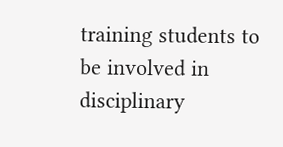training students to be involved in disciplinary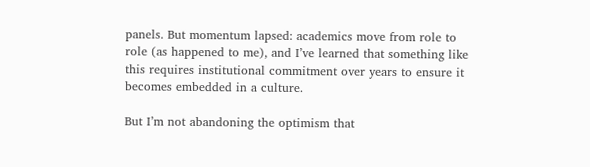panels. But momentum lapsed: academics move from role to role (as happened to me), and I’ve learned that something like this requires institutional commitment over years to ensure it becomes embedded in a culture.

But I’m not abandoning the optimism that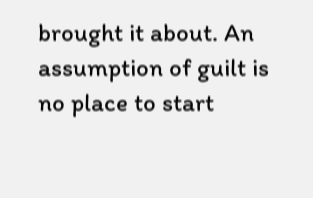brought it about. An assumption of guilt is no place to start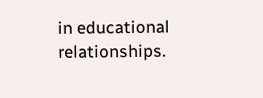in educational relationships.